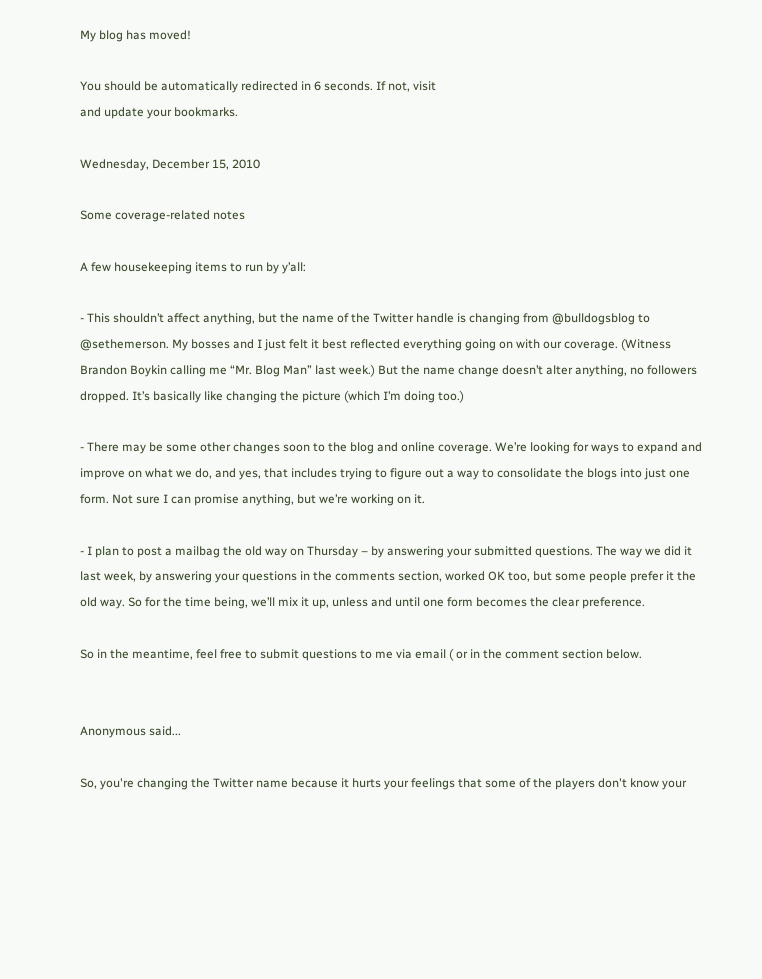My blog has moved!

You should be automatically redirected in 6 seconds. If not, visit
and update your bookmarks.

Wednesday, December 15, 2010

Some coverage-related notes

A few housekeeping items to run by y’all:

- This shouldn’t affect anything, but the name of the Twitter handle is changing from @bulldogsblog to @sethemerson. My bosses and I just felt it best reflected everything going on with our coverage. (Witness Brandon Boykin calling me “Mr. Blog Man” last week.) But the name change doesn’t alter anything, no followers dropped. It’s basically like changing the picture (which I’m doing too.)

- There may be some other changes soon to the blog and online coverage. We’re looking for ways to expand and improve on what we do, and yes, that includes trying to figure out a way to consolidate the blogs into just one form. Not sure I can promise anything, but we’re working on it.

- I plan to post a mailbag the old way on Thursday – by answering your submitted questions. The way we did it last week, by answering your questions in the comments section, worked OK too, but some people prefer it the old way. So for the time being, we’ll mix it up, unless and until one form becomes the clear preference.

So in the meantime, feel free to submit questions to me via email ( or in the comment section below.


Anonymous said...

So, you're changing the Twitter name because it hurts your feelings that some of the players don't know your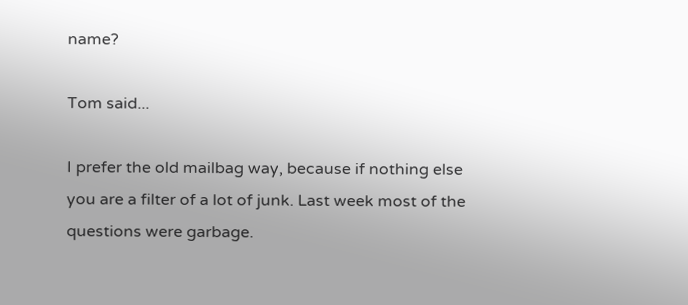name?

Tom said...

I prefer the old mailbag way, because if nothing else you are a filter of a lot of junk. Last week most of the questions were garbage.